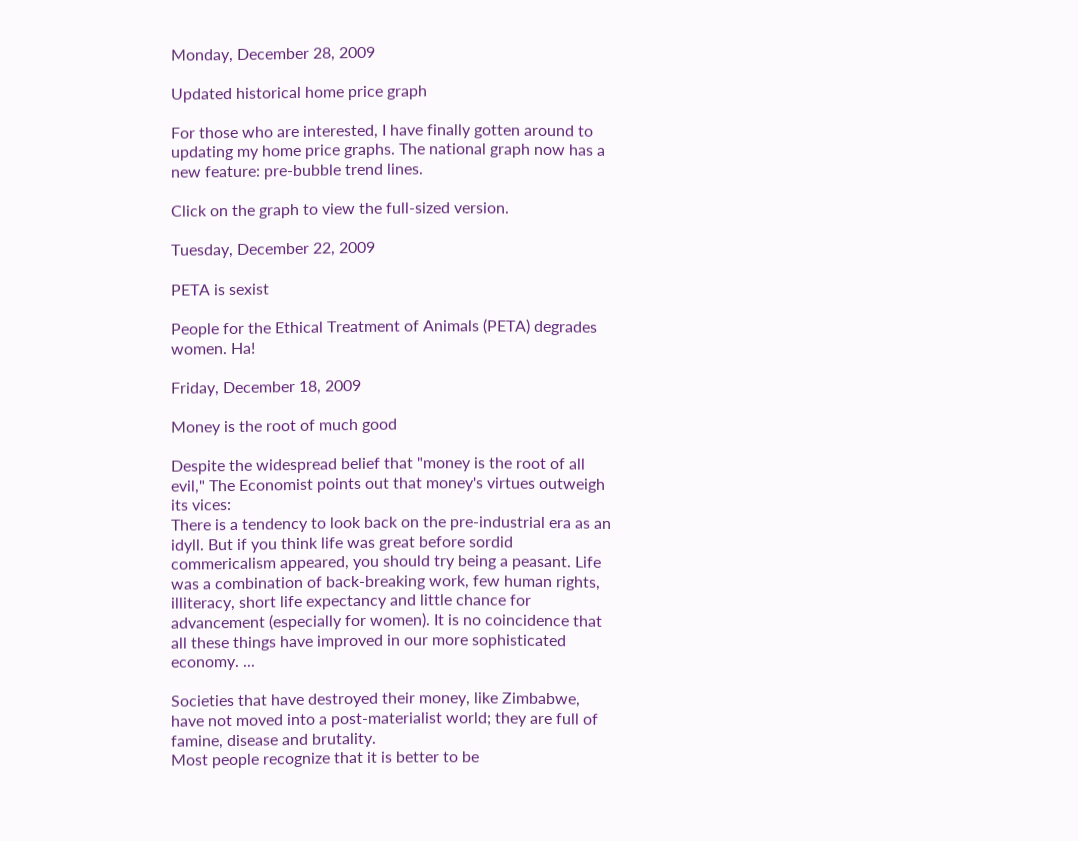Monday, December 28, 2009

Updated historical home price graph

For those who are interested, I have finally gotten around to updating my home price graphs. The national graph now has a new feature: pre-bubble trend lines.

Click on the graph to view the full-sized version.

Tuesday, December 22, 2009

PETA is sexist

People for the Ethical Treatment of Animals (PETA) degrades women. Ha!

Friday, December 18, 2009

Money is the root of much good

Despite the widespread belief that "money is the root of all evil," The Economist points out that money's virtues outweigh its vices:
There is a tendency to look back on the pre-industrial era as an idyll. But if you think life was great before sordid commericalism appeared, you should try being a peasant. Life was a combination of back-breaking work, few human rights, illiteracy, short life expectancy and little chance for advancement (especially for women). It is no coincidence that all these things have improved in our more sophisticated economy. ...

Societies that have destroyed their money, like Zimbabwe, have not moved into a post-materialist world; they are full of famine, disease and brutality.
Most people recognize that it is better to be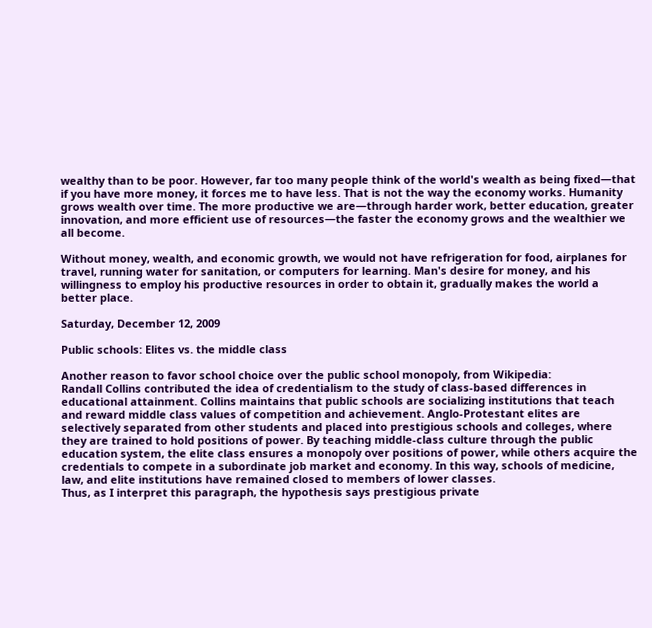wealthy than to be poor. However, far too many people think of the world's wealth as being fixed—that if you have more money, it forces me to have less. That is not the way the economy works. Humanity grows wealth over time. The more productive we are—through harder work, better education, greater innovation, and more efficient use of resources—the faster the economy grows and the wealthier we all become.

Without money, wealth, and economic growth, we would not have refrigeration for food, airplanes for travel, running water for sanitation, or computers for learning. Man's desire for money, and his willingness to employ his productive resources in order to obtain it, gradually makes the world a better place.

Saturday, December 12, 2009

Public schools: Elites vs. the middle class

Another reason to favor school choice over the public school monopoly, from Wikipedia:
Randall Collins contributed the idea of credentialism to the study of class-based differences in educational attainment. Collins maintains that public schools are socializing institutions that teach and reward middle class values of competition and achievement. Anglo-Protestant elites are selectively separated from other students and placed into prestigious schools and colleges, where they are trained to hold positions of power. By teaching middle-class culture through the public education system, the elite class ensures a monopoly over positions of power, while others acquire the credentials to compete in a subordinate job market and economy. In this way, schools of medicine, law, and elite institutions have remained closed to members of lower classes.
Thus, as I interpret this paragraph, the hypothesis says prestigious private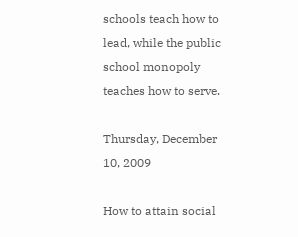schools teach how to lead, while the public school monopoly teaches how to serve.

Thursday, December 10, 2009

How to attain social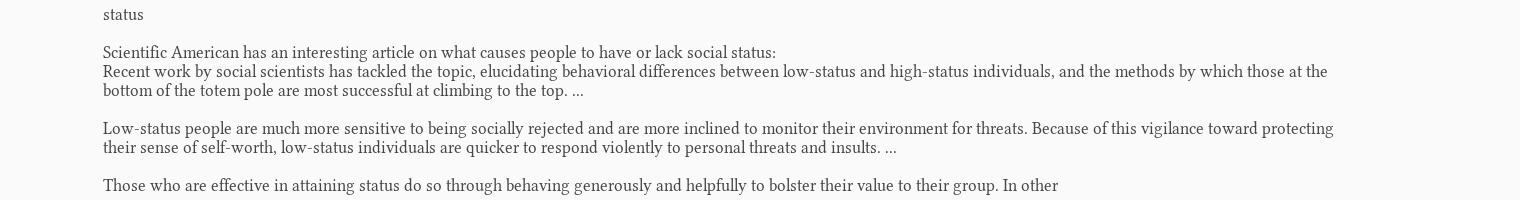status

Scientific American has an interesting article on what causes people to have or lack social status:
Recent work by social scientists has tackled the topic, elucidating behavioral differences between low-status and high-status individuals, and the methods by which those at the bottom of the totem pole are most successful at climbing to the top. ...

Low-status people are much more sensitive to being socially rejected and are more inclined to monitor their environment for threats. Because of this vigilance toward protecting their sense of self-worth, low-status individuals are quicker to respond violently to personal threats and insults. ...

Those who are effective in attaining status do so through behaving generously and helpfully to bolster their value to their group. In other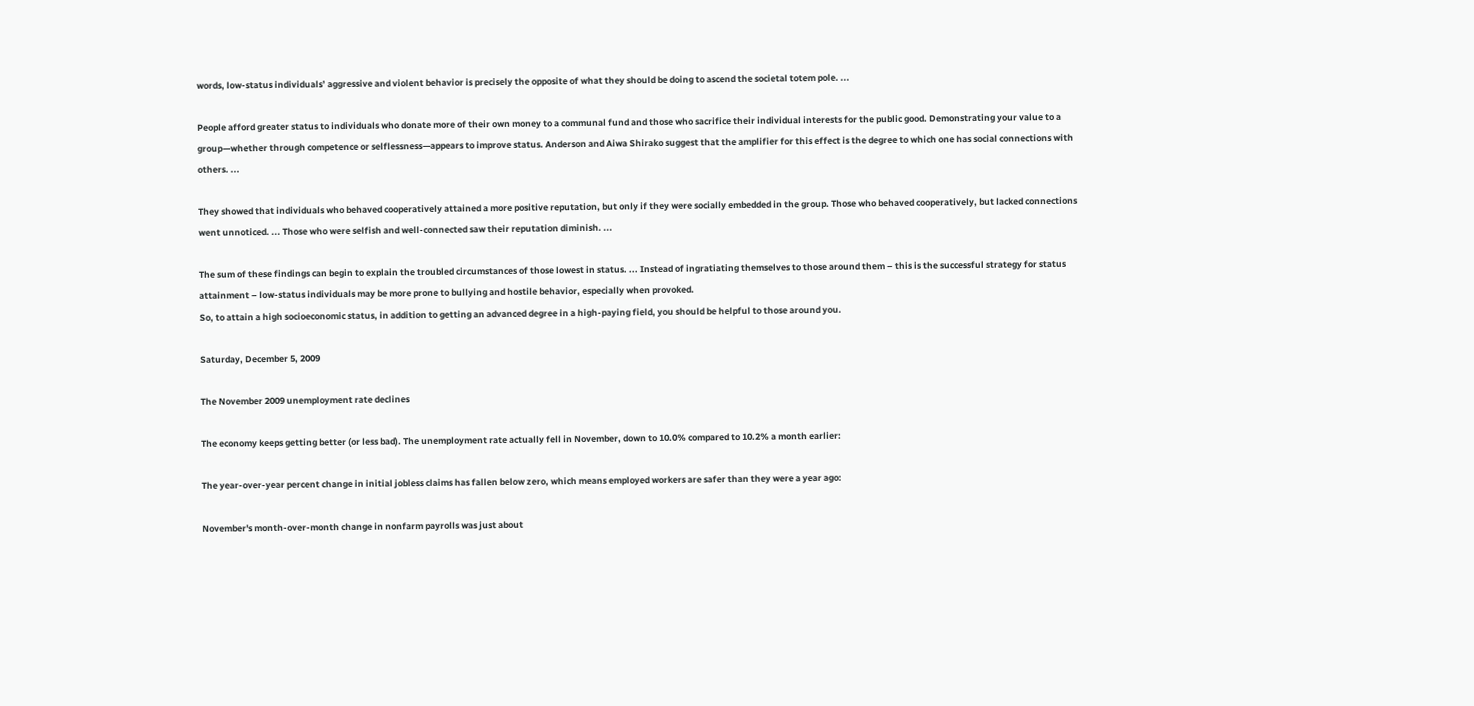words, low-status individuals’ aggressive and violent behavior is precisely the opposite of what they should be doing to ascend the societal totem pole. ...

People afford greater status to individuals who donate more of their own money to a communal fund and those who sacrifice their individual interests for the public good. Demonstrating your value to a group—whether through competence or selflessness—appears to improve status. Anderson and Aiwa Shirako suggest that the amplifier for this effect is the degree to which one has social connections with others. ...

They showed that individuals who behaved cooperatively attained a more positive reputation, but only if they were socially embedded in the group. Those who behaved cooperatively, but lacked connections went unnoticed. ... Those who were selfish and well-connected saw their reputation diminish. ...

The sum of these findings can begin to explain the troubled circumstances of those lowest in status. ... Instead of ingratiating themselves to those around them – this is the successful strategy for status attainment – low-status individuals may be more prone to bullying and hostile behavior, especially when provoked.
So, to attain a high socioeconomic status, in addition to getting an advanced degree in a high-paying field, you should be helpful to those around you.

Saturday, December 5, 2009

The November 2009 unemployment rate declines

The economy keeps getting better (or less bad). The unemployment rate actually fell in November, down to 10.0% compared to 10.2% a month earlier:

The year-over-year percent change in initial jobless claims has fallen below zero, which means employed workers are safer than they were a year ago:

November's month-over-month change in nonfarm payrolls was just about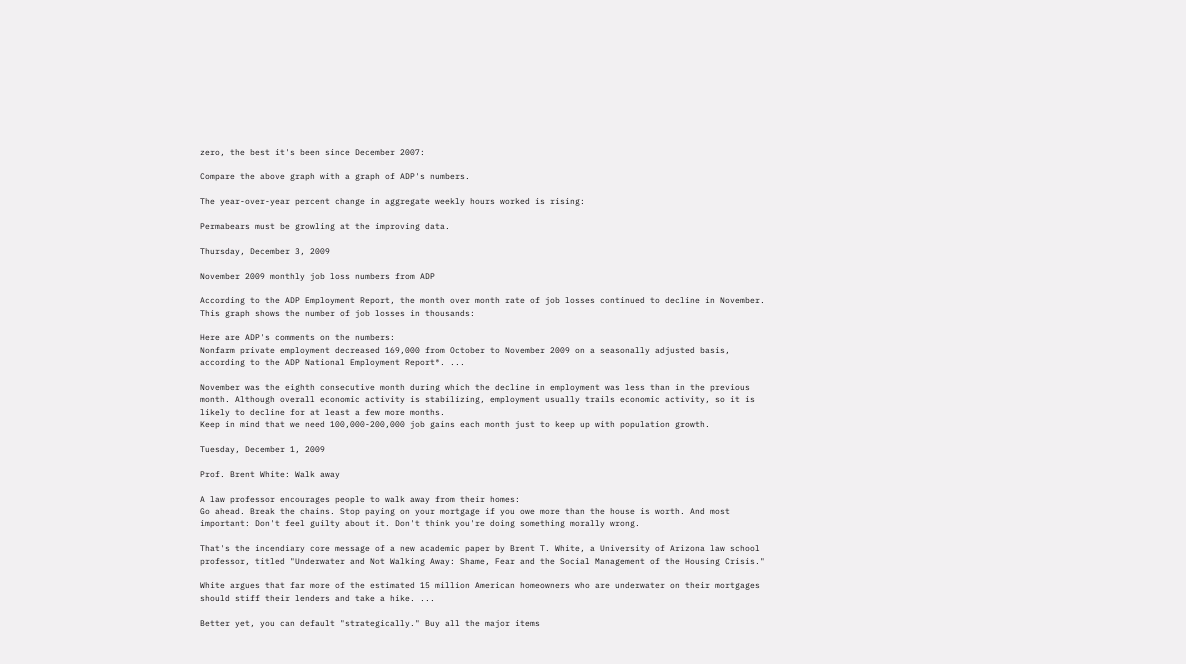zero, the best it's been since December 2007:

Compare the above graph with a graph of ADP's numbers.

The year-over-year percent change in aggregate weekly hours worked is rising:

Permabears must be growling at the improving data.

Thursday, December 3, 2009

November 2009 monthly job loss numbers from ADP

According to the ADP Employment Report, the month over month rate of job losses continued to decline in November. This graph shows the number of job losses in thousands:

Here are ADP's comments on the numbers:
Nonfarm private employment decreased 169,000 from October to November 2009 on a seasonally adjusted basis, according to the ADP National Employment Report®. ...

November was the eighth consecutive month during which the decline in employment was less than in the previous month. Although overall economic activity is stabilizing, employment usually trails economic activity, so it is likely to decline for at least a few more months.
Keep in mind that we need 100,000-200,000 job gains each month just to keep up with population growth.

Tuesday, December 1, 2009

Prof. Brent White: Walk away

A law professor encourages people to walk away from their homes:
Go ahead. Break the chains. Stop paying on your mortgage if you owe more than the house is worth. And most important: Don't feel guilty about it. Don't think you're doing something morally wrong.

That's the incendiary core message of a new academic paper by Brent T. White, a University of Arizona law school professor, titled "Underwater and Not Walking Away: Shame, Fear and the Social Management of the Housing Crisis."

White argues that far more of the estimated 15 million American homeowners who are underwater on their mortgages should stiff their lenders and take a hike. ...

Better yet, you can default "strategically." Buy all the major items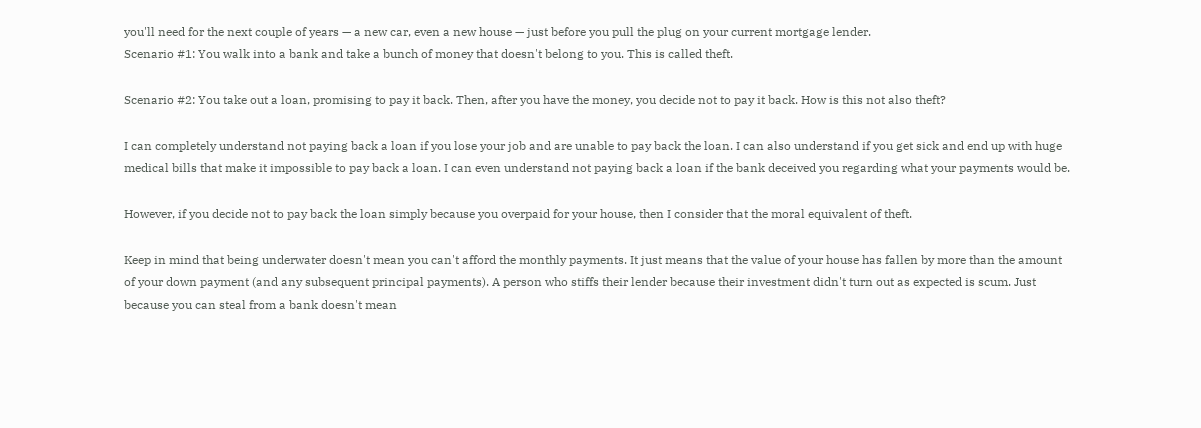you'll need for the next couple of years — a new car, even a new house — just before you pull the plug on your current mortgage lender.
Scenario #1: You walk into a bank and take a bunch of money that doesn't belong to you. This is called theft.

Scenario #2: You take out a loan, promising to pay it back. Then, after you have the money, you decide not to pay it back. How is this not also theft?

I can completely understand not paying back a loan if you lose your job and are unable to pay back the loan. I can also understand if you get sick and end up with huge medical bills that make it impossible to pay back a loan. I can even understand not paying back a loan if the bank deceived you regarding what your payments would be.

However, if you decide not to pay back the loan simply because you overpaid for your house, then I consider that the moral equivalent of theft.

Keep in mind that being underwater doesn't mean you can't afford the monthly payments. It just means that the value of your house has fallen by more than the amount of your down payment (and any subsequent principal payments). A person who stiffs their lender because their investment didn't turn out as expected is scum. Just because you can steal from a bank doesn't mean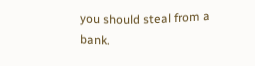you should steal from a bank.